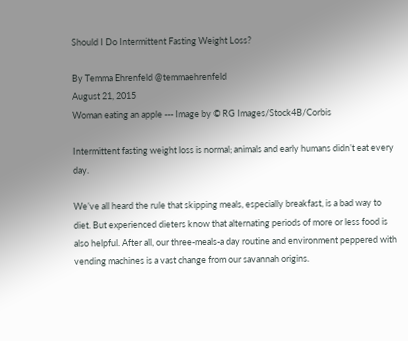Should I Do Intermittent Fasting Weight Loss?

By Temma Ehrenfeld @temmaehrenfeld
August 21, 2015
Woman eating an apple --- Image by © RG Images/Stock4B/Corbis

Intermittent fasting weight loss is normal; animals and early humans didn’t eat every day.

We’ve all heard the rule that skipping meals, especially breakfast, is a bad way to diet. But experienced dieters know that alternating periods of more or less food is also helpful. After all, our three-meals-a day routine and environment peppered with vending machines is a vast change from our savannah origins.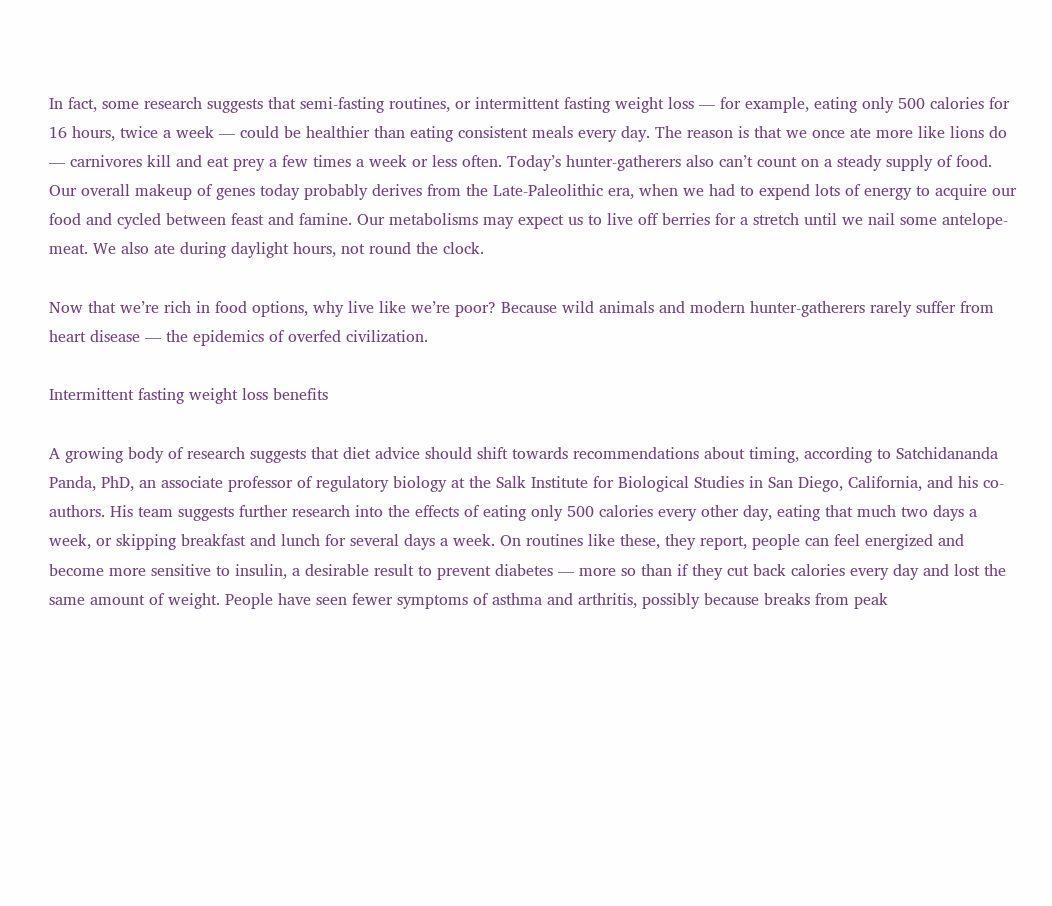In fact, some research suggests that semi-fasting routines, or intermittent fasting weight loss — for example, eating only 500 calories for 16 hours, twice a week — could be healthier than eating consistent meals every day. The reason is that we once ate more like lions do — carnivores kill and eat prey a few times a week or less often. Today’s hunter-gatherers also can’t count on a steady supply of food. Our overall makeup of genes today probably derives from the Late-Paleolithic era, when we had to expend lots of energy to acquire our food and cycled between feast and famine. Our metabolisms may expect us to live off berries for a stretch until we nail some antelope-meat. We also ate during daylight hours, not round the clock.

Now that we’re rich in food options, why live like we’re poor? Because wild animals and modern hunter-gatherers rarely suffer from heart disease — the epidemics of overfed civilization.

Intermittent fasting weight loss benefits

A growing body of research suggests that diet advice should shift towards recommendations about timing, according to Satchidananda Panda, PhD, an associate professor of regulatory biology at the Salk Institute for Biological Studies in San Diego, California, and his co-authors. His team suggests further research into the effects of eating only 500 calories every other day, eating that much two days a week, or skipping breakfast and lunch for several days a week. On routines like these, they report, people can feel energized and become more sensitive to insulin, a desirable result to prevent diabetes — more so than if they cut back calories every day and lost the same amount of weight. People have seen fewer symptoms of asthma and arthritis, possibly because breaks from peak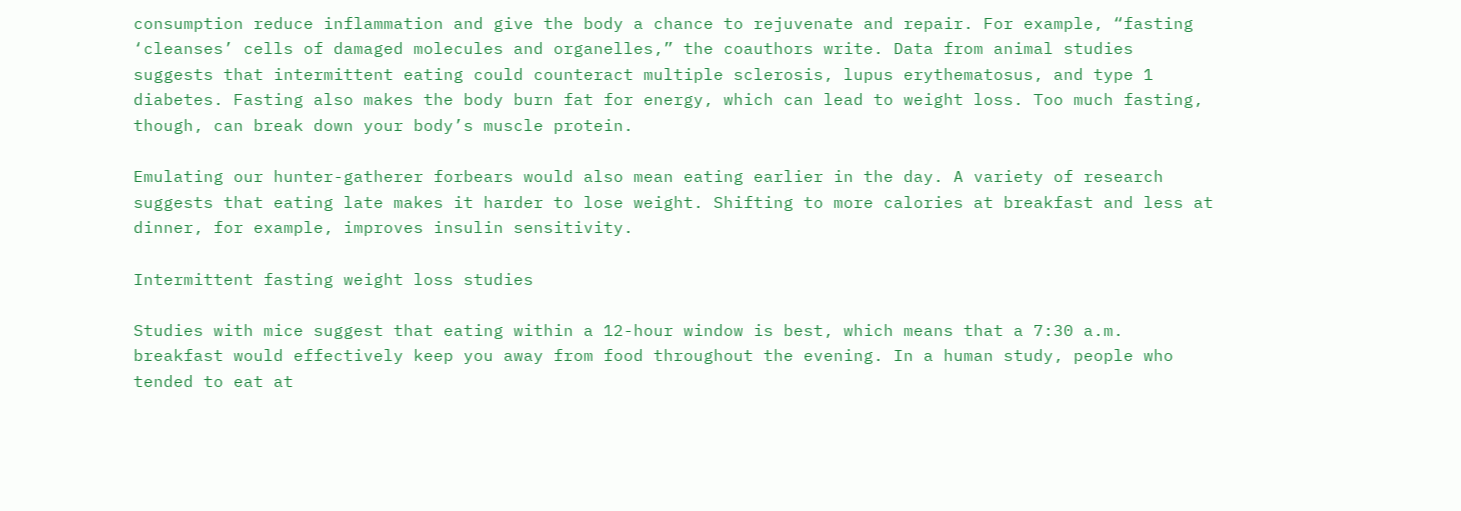consumption reduce inflammation and give the body a chance to rejuvenate and repair. For example, “fasting ‘cleanses’ cells of damaged molecules and organelles,” the coauthors write. Data from animal studies suggests that intermittent eating could counteract multiple sclerosis, lupus erythematosus, and type 1 diabetes. Fasting also makes the body burn fat for energy, which can lead to weight loss. Too much fasting, though, can break down your body’s muscle protein.

Emulating our hunter-gatherer forbears would also mean eating earlier in the day. A variety of research suggests that eating late makes it harder to lose weight. Shifting to more calories at breakfast and less at dinner, for example, improves insulin sensitivity.

Intermittent fasting weight loss studies

Studies with mice suggest that eating within a 12-hour window is best, which means that a 7:30 a.m. breakfast would effectively keep you away from food throughout the evening. In a human study, people who tended to eat at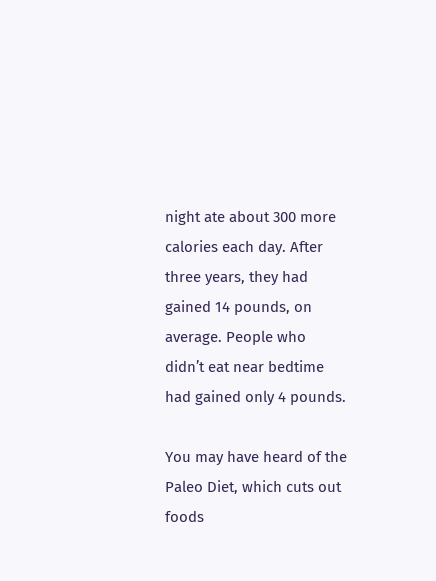night ate about 300 more calories each day. After three years, they had gained 14 pounds, on average. People who didn’t eat near bedtime had gained only 4 pounds.

You may have heard of the Paleo Diet, which cuts out foods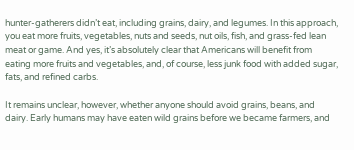hunter-gatherers didn’t eat, including grains, dairy, and legumes. In this approach, you eat more fruits, vegetables, nuts and seeds, nut oils, fish, and grass-fed lean meat or game. And yes, it’s absolutely clear that Americans will benefit from eating more fruits and vegetables, and, of course, less junk food with added sugar, fats, and refined carbs.

It remains unclear, however, whether anyone should avoid grains, beans, and dairy. Early humans may have eaten wild grains before we became farmers, and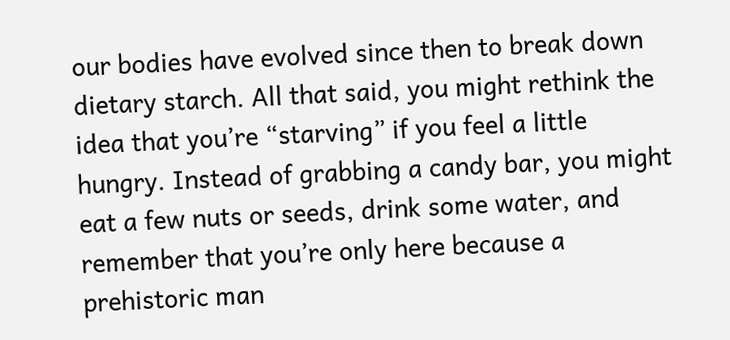our bodies have evolved since then to break down dietary starch. All that said, you might rethink the idea that you’re “starving” if you feel a little hungry. Instead of grabbing a candy bar, you might eat a few nuts or seeds, drink some water, and remember that you’re only here because a prehistoric man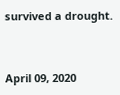survived a drought.


April 09, 2020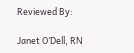Reviewed By:

Janet O’Dell, RN